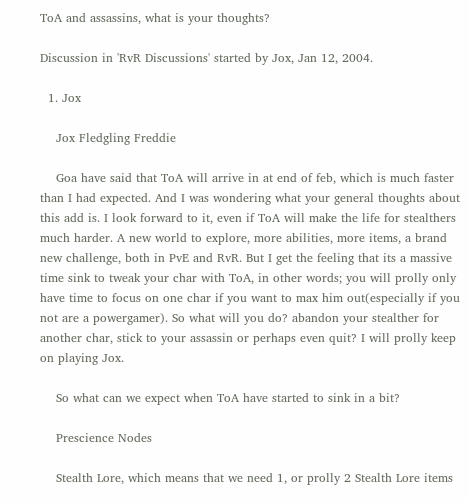ToA and assassins, what is your thoughts?

Discussion in 'RvR Discussions' started by Jox, Jan 12, 2004.

  1. Jox

    Jox Fledgling Freddie

    Goa have said that ToA will arrive in at end of feb, which is much faster than I had expected. And I was wondering what your general thoughts about this add is. I look forward to it, even if ToA will make the life for stealthers much harder. A new world to explore, more abilities, more items, a brand new challenge, both in PvE and RvR. But I get the feeling that its a massive time sink to tweak your char with ToA, in other words; you will prolly only have time to focus on one char if you want to max him out(especially if you not are a powergamer). So what will you do? abandon your stealther for another char, stick to your assassin or perhaps even quit? I will prolly keep on playing Jox.

    So what can we expect when ToA have started to sink in a bit?

    Prescience Nodes

    Stealth Lore, which means that we need 1, or prolly 2 Stealth Lore items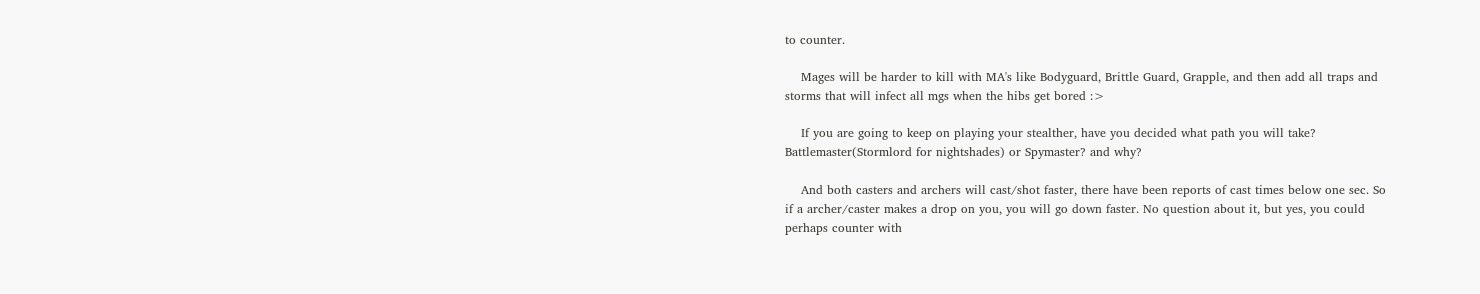to counter.

    Mages will be harder to kill with MA's like Bodyguard, Brittle Guard, Grapple, and then add all traps and storms that will infect all mgs when the hibs get bored :>

    If you are going to keep on playing your stealther, have you decided what path you will take? Battlemaster(Stormlord for nightshades) or Spymaster? and why?

    And both casters and archers will cast/shot faster, there have been reports of cast times below one sec. So if a archer/caster makes a drop on you, you will go down faster. No question about it, but yes, you could perhaps counter with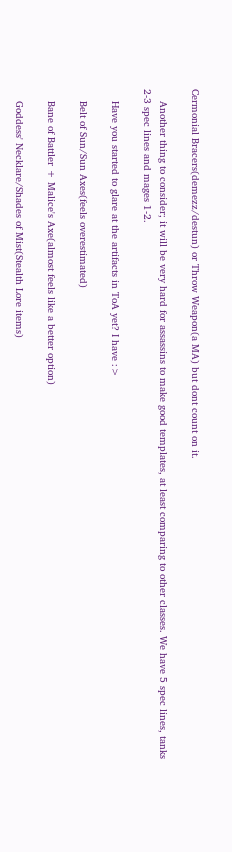Cermonial Bracers(demezz/destun) or Throw Weapon(a MA) but dont count on it.

    Another thing to consider; it will be very hard for assassins to make good templates, at least comparing to other classes. We have 5 spec lines, tanks 2-3 spec lines and mages 1-2.

    Have you started to glare at the artifacts in ToA yet? I have :>

    Belt of Sun/Sun Axes(feels overestimated)

    Bane of Battler + Malice's Axe(almost feels like a better option)

    Goddess' Necklare/Shades of Mist(Stealth Lore items)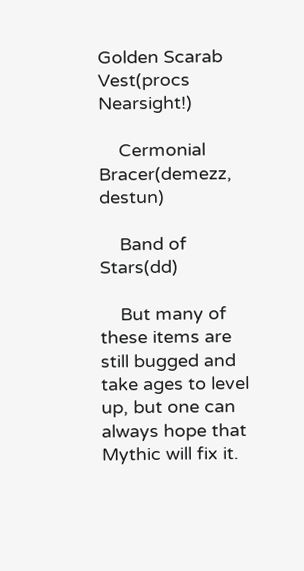Golden Scarab Vest(procs Nearsight!)

    Cermonial Bracer(demezz, destun)

    Band of Stars(dd)

    But many of these items are still bugged and take ages to level up, but one can always hope that Mythic will fix it.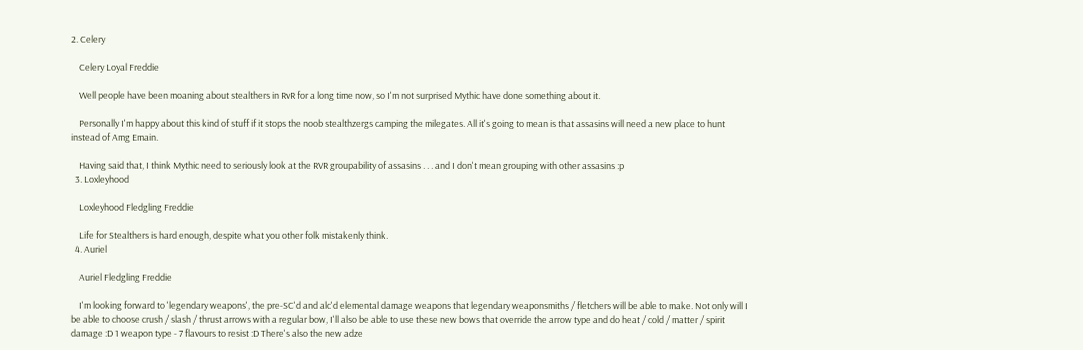2. Celery

    Celery Loyal Freddie

    Well people have been moaning about stealthers in RvR for a long time now, so I'm not surprised Mythic have done something about it.

    Personally I'm happy about this kind of stuff if it stops the noob stealthzergs camping the milegates. All it's going to mean is that assasins will need a new place to hunt instead of Amg Emain.

    Having said that, I think Mythic need to seriously look at the RVR groupability of assasins . . . and I don't mean grouping with other assasins :p
  3. Loxleyhood

    Loxleyhood Fledgling Freddie

    Life for Stealthers is hard enough, despite what you other folk mistakenly think.
  4. Auriel

    Auriel Fledgling Freddie

    I'm looking forward to 'legendary weapons', the pre-SC'd and alc'd elemental damage weapons that legendary weaponsmiths / fletchers will be able to make. Not only will I be able to choose crush / slash / thrust arrows with a regular bow, I'll also be able to use these new bows that override the arrow type and do heat / cold / matter / spirit damage :D 1 weapon type - 7 flavours to resist :D There's also the new adze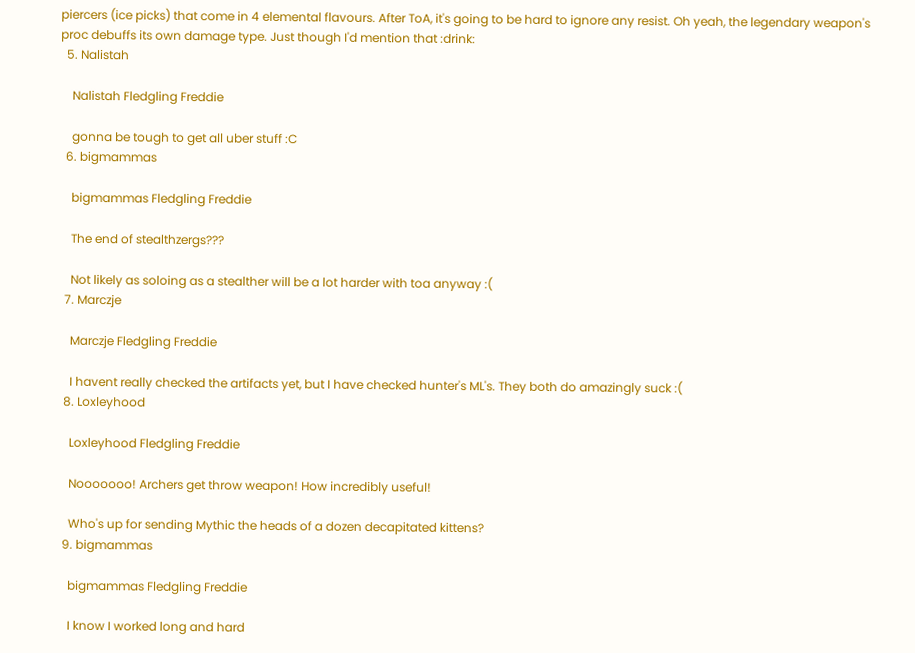piercers (ice picks) that come in 4 elemental flavours. After ToA, it's going to be hard to ignore any resist. Oh yeah, the legendary weapon's proc debuffs its own damage type. Just though I'd mention that :drink:
  5. Nalistah

    Nalistah Fledgling Freddie

    gonna be tough to get all uber stuff :C
  6. bigmammas

    bigmammas Fledgling Freddie

    The end of stealthzergs???

    Not likely as soloing as a stealther will be a lot harder with toa anyway :(
  7. Marczje

    Marczje Fledgling Freddie

    I havent really checked the artifacts yet, but I have checked hunter's ML's. They both do amazingly suck :(
  8. Loxleyhood

    Loxleyhood Fledgling Freddie

    Nooooooo! Archers get throw weapon! How incredibly useful!

    Who's up for sending Mythic the heads of a dozen decapitated kittens?
  9. bigmammas

    bigmammas Fledgling Freddie

    I know I worked long and hard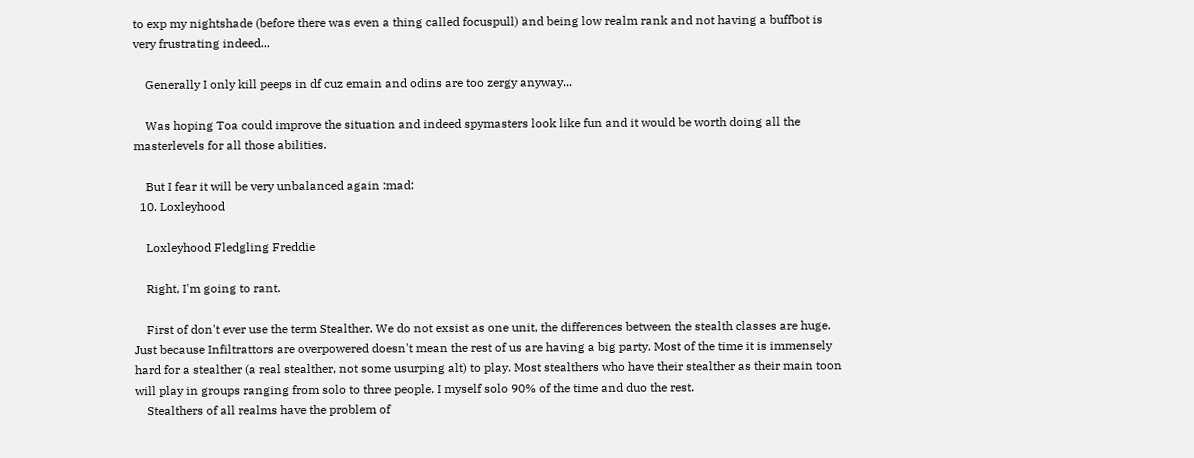to exp my nightshade (before there was even a thing called focuspull) and being low realm rank and not having a buffbot is very frustrating indeed...

    Generally I only kill peeps in df cuz emain and odins are too zergy anyway...

    Was hoping Toa could improve the situation and indeed spymasters look like fun and it would be worth doing all the masterlevels for all those abilities.

    But I fear it will be very unbalanced again :mad:
  10. Loxleyhood

    Loxleyhood Fledgling Freddie

    Right, I'm going to rant.

    First of don't ever use the term Stealther. We do not exsist as one unit, the differences between the stealth classes are huge. Just because Infiltrattors are overpowered doesn't mean the rest of us are having a big party. Most of the time it is immensely hard for a stealther (a real stealther, not some usurping alt) to play. Most stealthers who have their stealther as their main toon will play in groups ranging from solo to three people. I myself solo 90% of the time and duo the rest.
    Stealthers of all realms have the problem of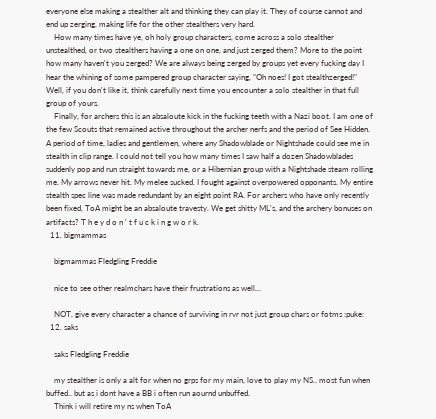everyone else making a stealther alt and thinking they can play it. They of course cannot and end up zerging, making life for the other stealthers very hard.
    How many times have ye, oh holy group characters, come across a solo stealther unstealthed, or two stealthers having a one on one, and just zerged them? More to the point how many haven't you zerged? We are always being zerged by groups yet every fucking day I hear the whining of some pampered group character saying, "Oh noes! I got stealthzerged!" Well, if you don't like it, think carefully next time you encounter a solo stealther in that full group of yours.
    Finally, for archers this is an absaloute kick in the fucking teeth with a Nazi boot. I am one of the few Scouts that remained active throughout the archer nerfs and the period of See Hidden. A period of time, ladies and gentlemen, where any Shadowblade or Nightshade could see me in stealth in clip range. I could not tell you how many times I saw half a dozen Shadowblades suddenly pop and run straight towards me, or a Hibernian group with a Nightshade steam rolling me. My arrows never hit. My melee sucked. I fought against overpowered opponants. My entire stealth spec line was made redundant by an eight point RA. For archers who have only recently been fixed, ToA might be an absaloute travesty. We get shitty ML's, and the archery bonuses on artifacts? T h e y d o n ' t f u c k i n g w o r k.
  11. bigmammas

    bigmammas Fledgling Freddie

    nice to see other realmchars have their frustrations as well...

    NOT, give every character a chance of surviving in rvr not just group chars or fotms :puke:
  12. saks

    saks Fledgling Freddie

    my stealther is only a alt for when no grps for my main, love to play my NS.. most fun when buffed.. but as i dont have a BB i often run aournd unbuffed.
    Think i will retire my ns when ToA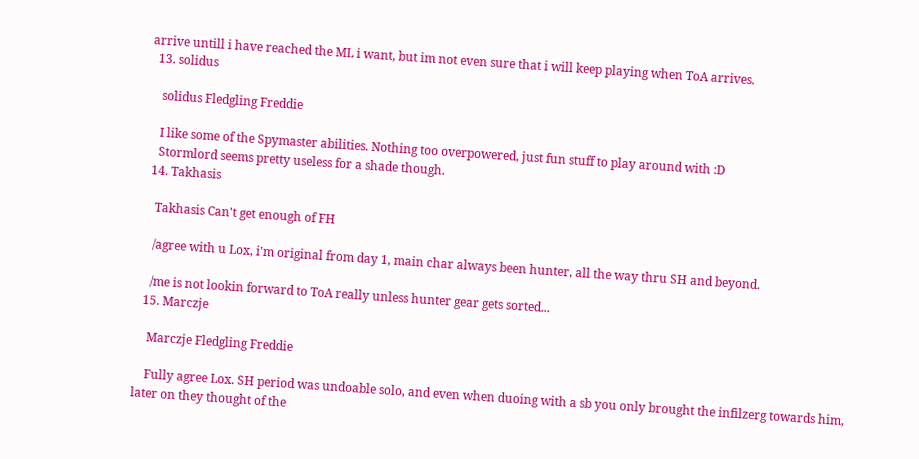arrive untill i have reached the ML i want, but im not even sure that i will keep playing when ToA arrives.
  13. solidus

    solidus Fledgling Freddie

    I like some of the Spymaster abilities. Nothing too overpowered, just fun stuff to play around with :D
    Stormlord seems pretty useless for a shade though.
  14. Takhasis

    Takhasis Can't get enough of FH

    /agree with u Lox, i'm original from day 1, main char always been hunter, all the way thru SH and beyond.

    /me is not lookin forward to ToA really unless hunter gear gets sorted...
  15. Marczje

    Marczje Fledgling Freddie

    Fully agree Lox. SH period was undoable solo, and even when duoing with a sb you only brought the infilzerg towards him, later on they thought of the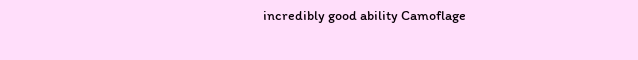incredibly good ability Camoflage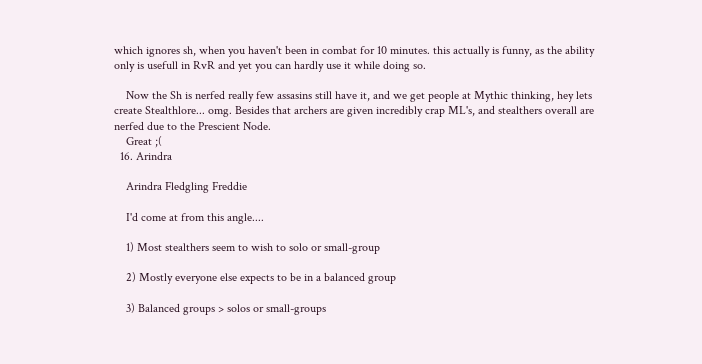which ignores sh, when you haven't been in combat for 10 minutes. this actually is funny, as the ability only is usefull in RvR and yet you can hardly use it while doing so.

    Now the Sh is nerfed really few assasins still have it, and we get people at Mythic thinking, hey lets create Stealthlore... omg. Besides that archers are given incredibly crap ML's, and stealthers overall are nerfed due to the Prescient Node.
    Great ;(
  16. Arindra

    Arindra Fledgling Freddie

    I'd come at from this angle....

    1) Most stealthers seem to wish to solo or small-group

    2) Mostly everyone else expects to be in a balanced group

    3) Balanced groups > solos or small-groups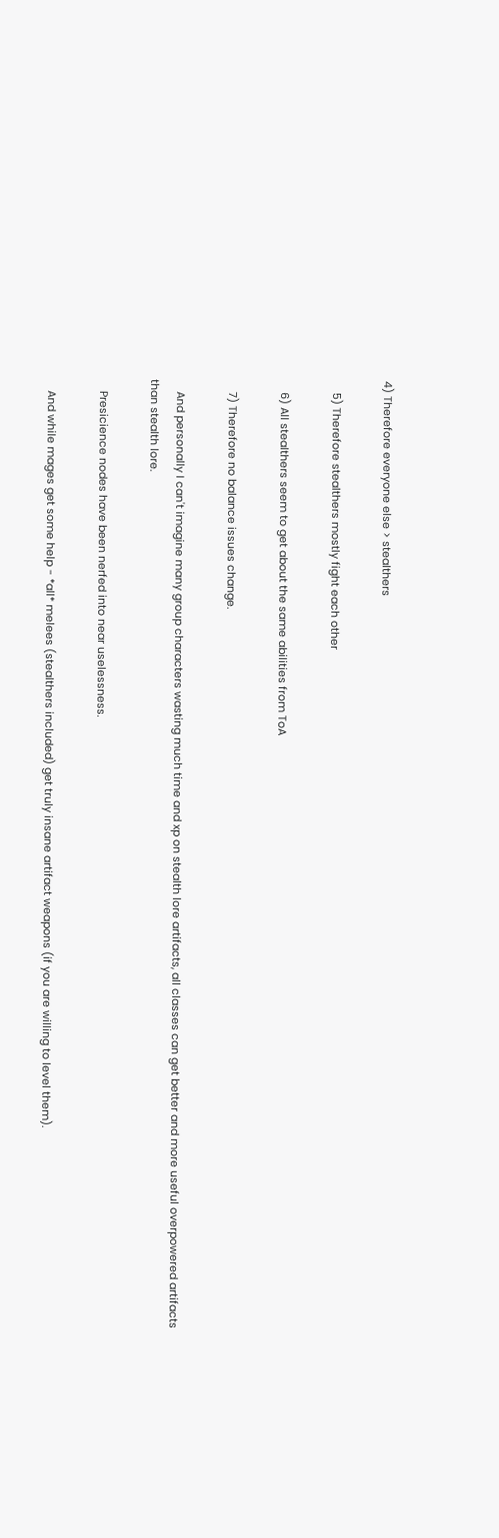4) Therefore everyone else > stealthers

    5) Therefore stealthers mostly fight each other

    6) All stealthers seem to get about the same abilities from ToA

    7) Therefore no balance issues change.

    And personally I can't imagine many group characters wasting much time and xp on stealth lore artifacts, all classes can get better and more useful overpowered artifacts than stealth lore.

    Presicience nodes have been nerfed into near uselessness.

    And while mages get some help - *all* melees (stealthers included) get truly insane artifact weapons (if you are willing to level them).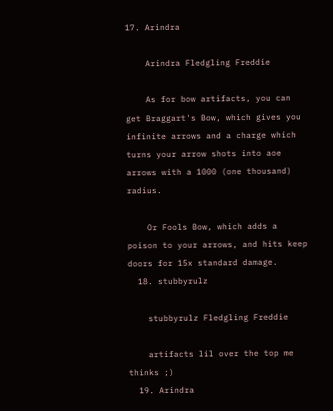17. Arindra

    Arindra Fledgling Freddie

    As for bow artifacts, you can get Braggart's Bow, which gives you infinite arrows and a charge which turns your arrow shots into aoe arrows with a 1000 (one thousand) radius.

    Or Fools Bow, which adds a poison to your arrows, and hits keep doors for 15x standard damage.
  18. stubbyrulz

    stubbyrulz Fledgling Freddie

    artifacts lil over the top me thinks ;)
  19. Arindra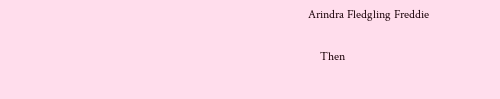Arindra Fledgling Freddie

    Then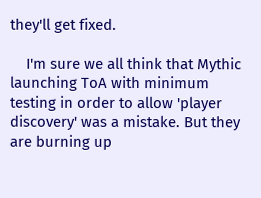they'll get fixed.

    I'm sure we all think that Mythic launching ToA with minimum testing in order to allow 'player discovery' was a mistake. But they are burning up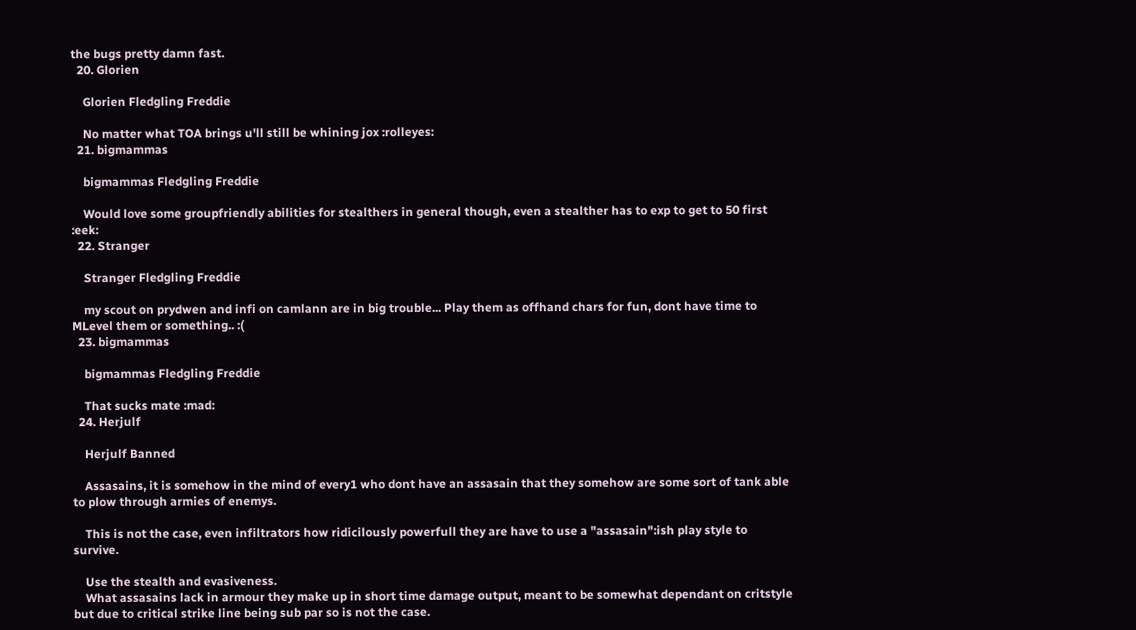the bugs pretty damn fast.
  20. Glorien

    Glorien Fledgling Freddie

    No matter what TOA brings u'll still be whining jox :rolleyes:
  21. bigmammas

    bigmammas Fledgling Freddie

    Would love some groupfriendly abilities for stealthers in general though, even a stealther has to exp to get to 50 first :eek:
  22. Stranger

    Stranger Fledgling Freddie

    my scout on prydwen and infi on camlann are in big trouble... Play them as offhand chars for fun, dont have time to MLevel them or something.. :(
  23. bigmammas

    bigmammas Fledgling Freddie

    That sucks mate :mad:
  24. Herjulf

    Herjulf Banned

    Assasains, it is somehow in the mind of every1 who dont have an assasain that they somehow are some sort of tank able to plow through armies of enemys.

    This is not the case, even infiltrators how ridicilously powerfull they are have to use a "assasain":ish play style to survive.

    Use the stealth and evasiveness.
    What assasains lack in armour they make up in short time damage output, meant to be somewhat dependant on critstyle but due to critical strike line being sub par so is not the case.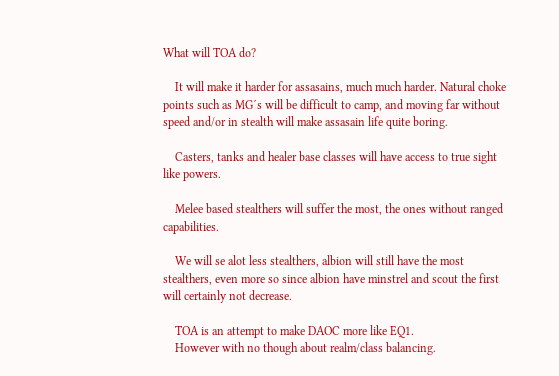What will TOA do?

    It will make it harder for assasains, much much harder. Natural choke points such as MG´s will be difficult to camp, and moving far without speed and/or in stealth will make assasain life quite boring.

    Casters, tanks and healer base classes will have access to true sight like powers.

    Melee based stealthers will suffer the most, the ones without ranged capabilities.

    We will se alot less stealthers, albion will still have the most stealthers, even more so since albion have minstrel and scout the first will certainly not decrease.

    TOA is an attempt to make DAOC more like EQ1.
    However with no though about realm/class balancing.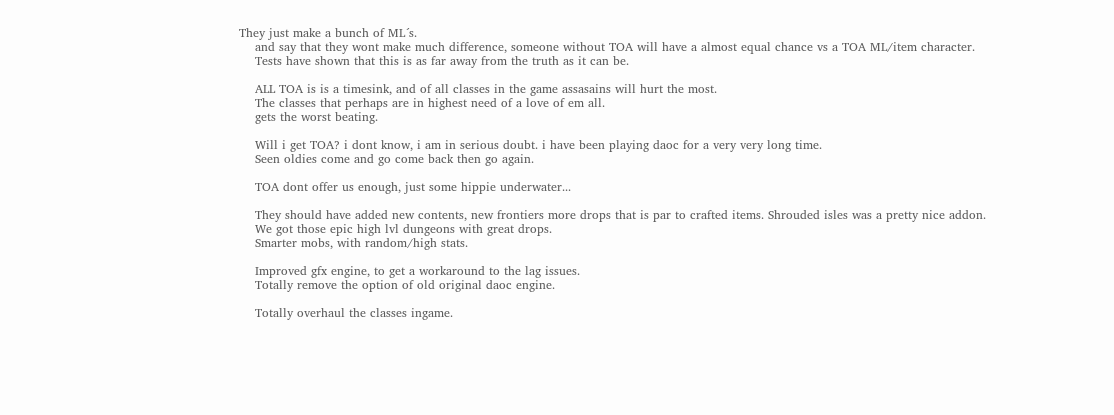They just make a bunch of ML´s.
    and say that they wont make much difference, someone without TOA will have a almost equal chance vs a TOA ML/item character.
    Tests have shown that this is as far away from the truth as it can be.

    ALL TOA is is a timesink, and of all classes in the game assasains will hurt the most.
    The classes that perhaps are in highest need of a love of em all.
    gets the worst beating.

    Will i get TOA? i dont know, i am in serious doubt. i have been playing daoc for a very very long time.
    Seen oldies come and go come back then go again.

    TOA dont offer us enough, just some hippie underwater...

    They should have added new contents, new frontiers more drops that is par to crafted items. Shrouded isles was a pretty nice addon.
    We got those epic high lvl dungeons with great drops.
    Smarter mobs, with random/high stats.

    Improved gfx engine, to get a workaround to the lag issues.
    Totally remove the option of old original daoc engine.

    Totally overhaul the classes ingame.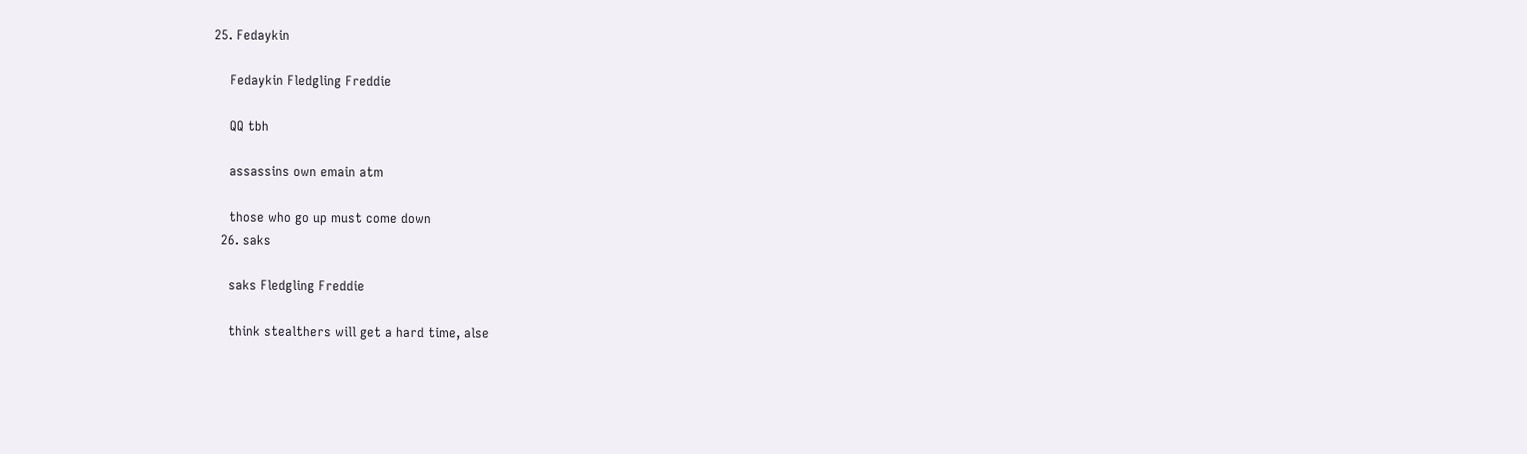25. Fedaykin

    Fedaykin Fledgling Freddie

    QQ tbh

    assassins own emain atm

    those who go up must come down
  26. saks

    saks Fledgling Freddie

    think stealthers will get a hard time, alse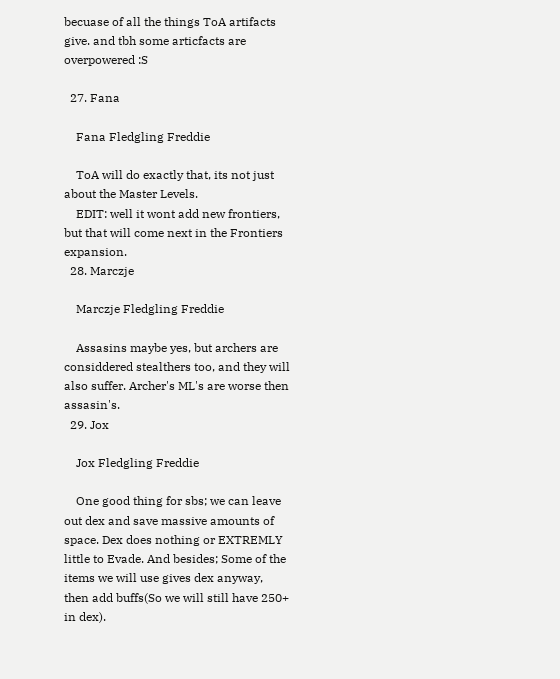becuase of all the things ToA artifacts give. and tbh some articfacts are overpowered :S

  27. Fana

    Fana Fledgling Freddie

    ToA will do exactly that, its not just about the Master Levels.
    EDIT: well it wont add new frontiers, but that will come next in the Frontiers expansion.
  28. Marczje

    Marczje Fledgling Freddie

    Assasins maybe yes, but archers are considdered stealthers too, and they will also suffer. Archer's ML's are worse then assasin's.
  29. Jox

    Jox Fledgling Freddie

    One good thing for sbs; we can leave out dex and save massive amounts of space. Dex does nothing or EXTREMLY little to Evade. And besides; Some of the items we will use gives dex anyway, then add buffs(So we will still have 250+ in dex).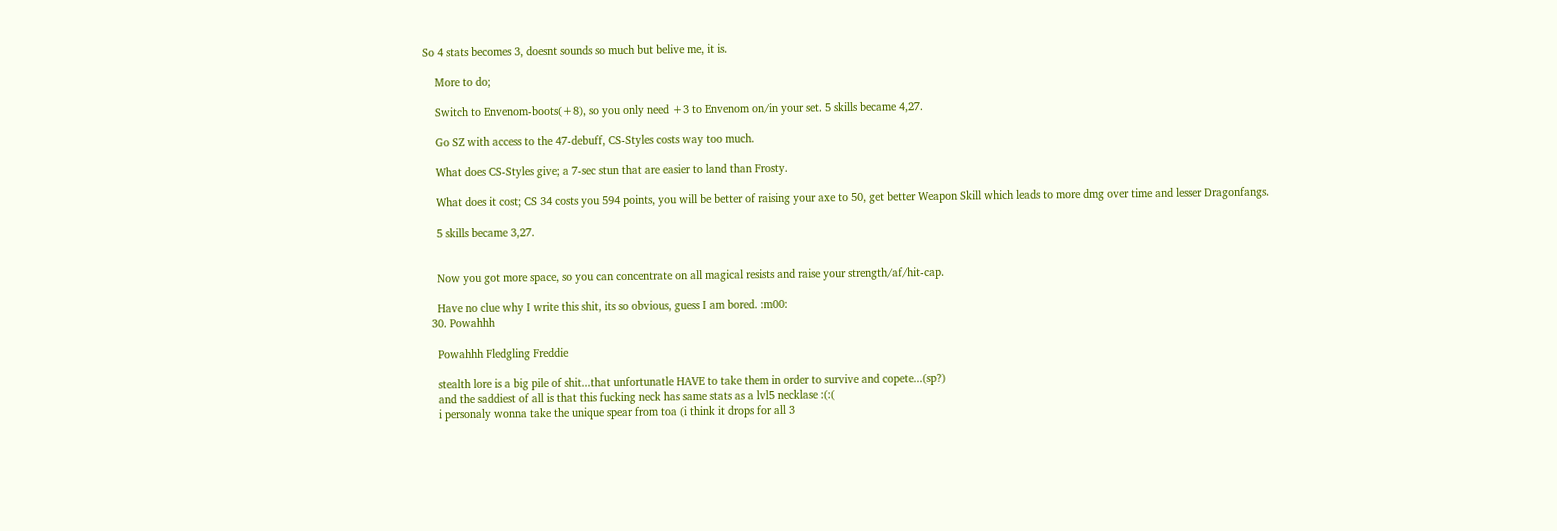So 4 stats becomes 3, doesnt sounds so much but belive me, it is.

    More to do;

    Switch to Envenom-boots(+8), so you only need +3 to Envenom on/in your set. 5 skills became 4,27.

    Go SZ with access to the 47-debuff, CS-Styles costs way too much.

    What does CS-Styles give; a 7-sec stun that are easier to land than Frosty.

    What does it cost; CS 34 costs you 594 points, you will be better of raising your axe to 50, get better Weapon Skill which leads to more dmg over time and lesser Dragonfangs.

    5 skills became 3,27.


    Now you got more space, so you can concentrate on all magical resists and raise your strength/af/hit-cap.

    Have no clue why I write this shit, its so obvious, guess I am bored. :m00:
  30. Powahhh

    Powahhh Fledgling Freddie

    stealth lore is a big pile of shit...that unfortunatle HAVE to take them in order to survive and copete...(sp?)
    and the saddiest of all is that this fucking neck has same stats as a lvl5 necklase :(:(
    i personaly wonna take the unique spear from toa (i think it drops for all 3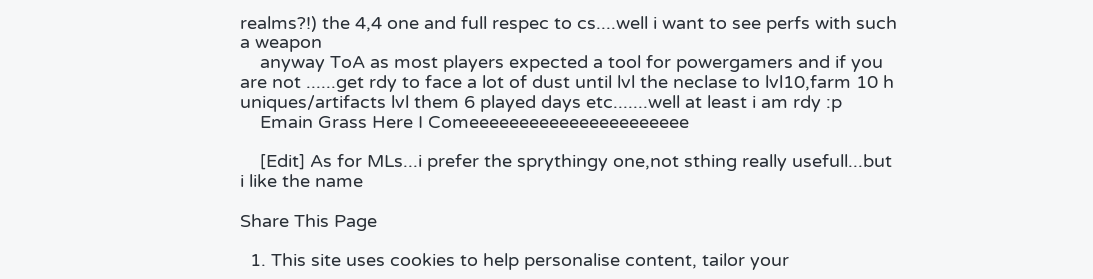realms?!) the 4,4 one and full respec to cs....well i want to see perfs with such a weapon
    anyway ToA as most players expected a tool for powergamers and if you are not ......get rdy to face a lot of dust until lvl the neclase to lvl10,farm 10 h uniques/artifacts lvl them 6 played days etc.......well at least i am rdy :p
    Emain Grass Here I Comeeeeeeeeeeeeeeeeeeeeee

    [Edit] As for MLs...i prefer the sprythingy one,not sthing really usefull...but i like the name

Share This Page

  1. This site uses cookies to help personalise content, tailor your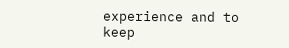experience and to keep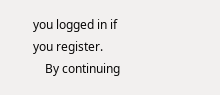you logged in if you register.
    By continuing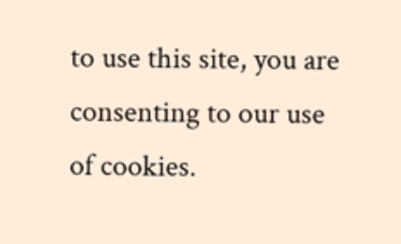to use this site, you are consenting to our use of cookies.